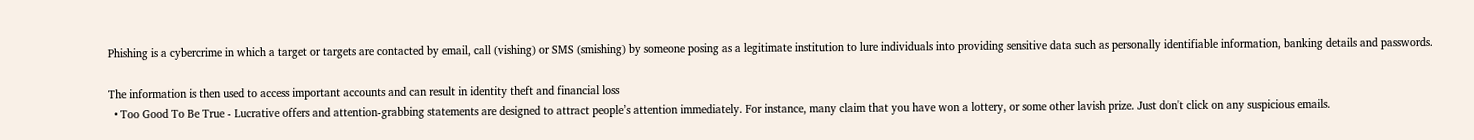Phishing is a cybercrime in which a target or targets are contacted by email, call (vishing) or SMS (smishing) by someone posing as a legitimate institution to lure individuals into providing sensitive data such as personally identifiable information, banking details and passwords.

The information is then used to access important accounts and can result in identity theft and financial loss
  • Too Good To Be True - Lucrative offers and attention-grabbing statements are designed to attract people’s attention immediately. For instance, many claim that you have won a lottery, or some other lavish prize. Just don't click on any suspicious emails.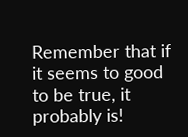Remember that if it seems to good to be true, it probably is!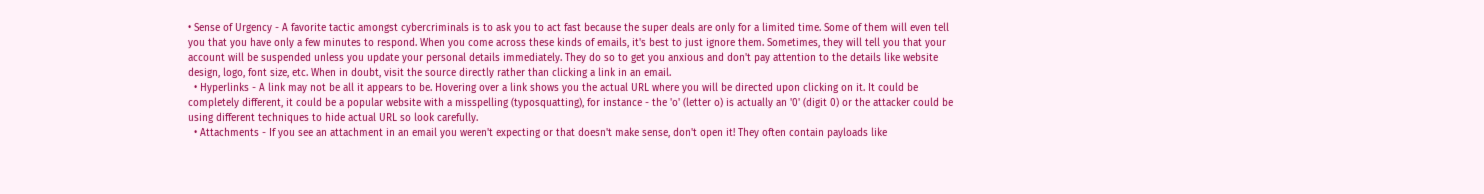• Sense of Urgency - A favorite tactic amongst cybercriminals is to ask you to act fast because the super deals are only for a limited time. Some of them will even tell you that you have only a few minutes to respond. When you come across these kinds of emails, it's best to just ignore them. Sometimes, they will tell you that your account will be suspended unless you update your personal details immediately. They do so to get you anxious and don't pay attention to the details like website design, logo, font size, etc. When in doubt, visit the source directly rather than clicking a link in an email.
  • Hyperlinks - A link may not be all it appears to be. Hovering over a link shows you the actual URL where you will be directed upon clicking on it. It could be completely different, it could be a popular website with a misspelling (typosquatting), for instance - the 'o' (letter o) is actually an '0' (digit 0) or the attacker could be using different techniques to hide actual URL so look carefully.
  • Attachments - If you see an attachment in an email you weren't expecting or that doesn't make sense, don't open it! They often contain payloads like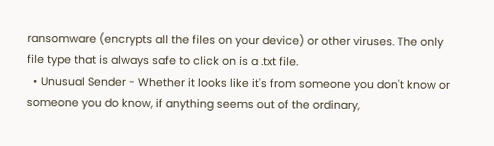ransomware (encrypts all the files on your device) or other viruses. The only file type that is always safe to click on is a .txt file.
  • Unusual Sender - Whether it looks like it's from someone you don't know or someone you do know, if anything seems out of the ordinary,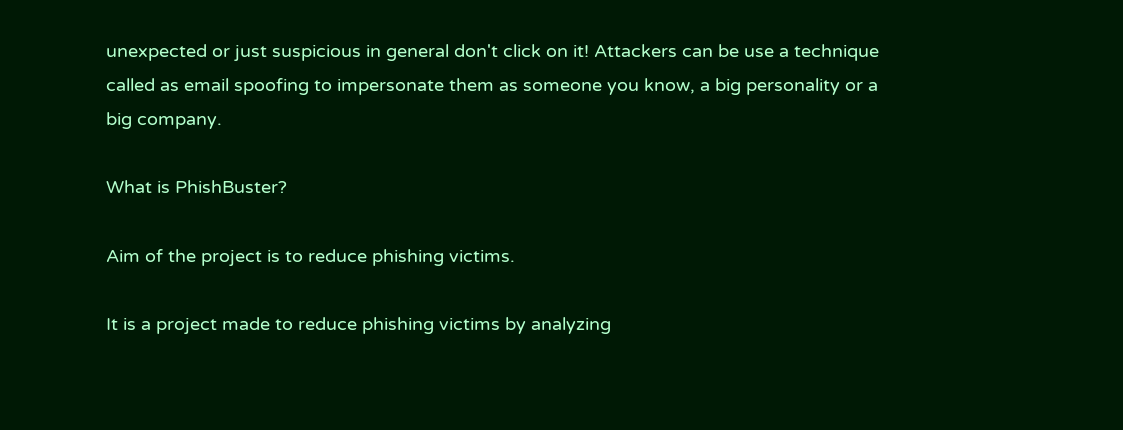unexpected or just suspicious in general don't click on it! Attackers can be use a technique called as email spoofing to impersonate them as someone you know, a big personality or a big company.

What is PhishBuster?

Aim of the project is to reduce phishing victims.

It is a project made to reduce phishing victims by analyzing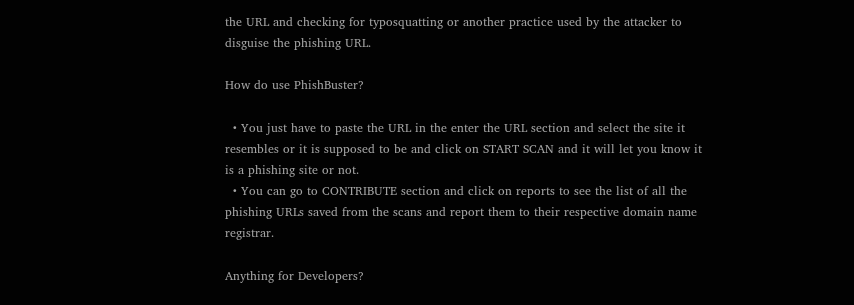the URL and checking for typosquatting or another practice used by the attacker to disguise the phishing URL.

How do use PhishBuster?

  • You just have to paste the URL in the enter the URL section and select the site it resembles or it is supposed to be and click on START SCAN and it will let you know it is a phishing site or not.
  • You can go to CONTRIBUTE section and click on reports to see the list of all the phishing URLs saved from the scans and report them to their respective domain name registrar.

Anything for Developers?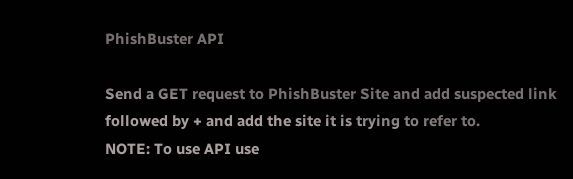PhishBuster API

Send a GET request to PhishBuster Site and add suspected link followed by + and add the site it is trying to refer to.
NOTE: To use API use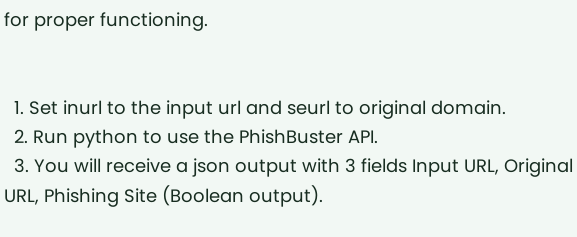for proper functioning.


  1. Set inurl to the input url and seurl to original domain.
  2. Run python to use the PhishBuster API.
  3. You will receive a json output with 3 fields Input URL, Original URL, Phishing Site (Boolean output).